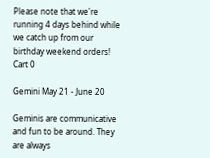Please note that we're running 4 days behind while we catch up from our birthday weekend orders!
Cart 0

Gemini May 21 - June 20

Geminis are communicative and fun to be around. They are always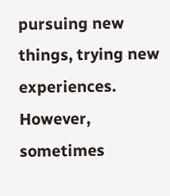pursuing new things, trying new experiences. However, sometimes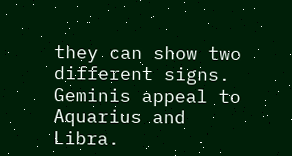they can show two different signs. Geminis appeal to Aquarius and Libra.